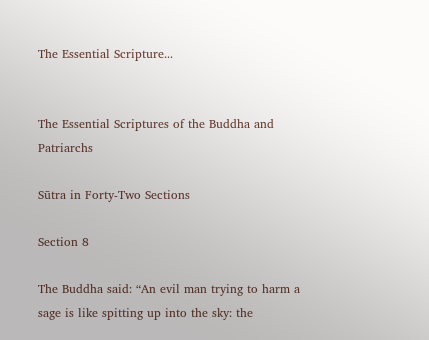The Essential Scripture...


The Essential Scriptures of the Buddha and Patriarchs

Sūtra in Forty-Two Sections

Section 8

The Buddha said: “An evil man trying to harm a sage is like spitting up into the sky: the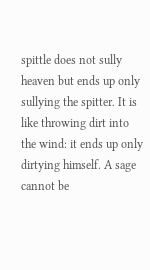spittle does not sully heaven but ends up only sullying the spitter. It is like throwing dirt into the wind: it ends up only dirtying himself. A sage cannot be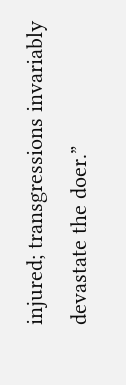injured; transgressions invariably devastate the doer.”